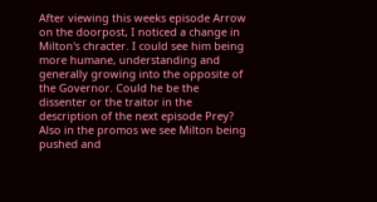After viewing this weeks episode Arrow on the doorpost, I noticed a change in Milton's chracter. I could see him being more humane, understanding and generally growing into the opposite of the Governor. Could he be the dissenter or the traitor in the description of the next episode Prey? Also in the promos we see Milton being pushed and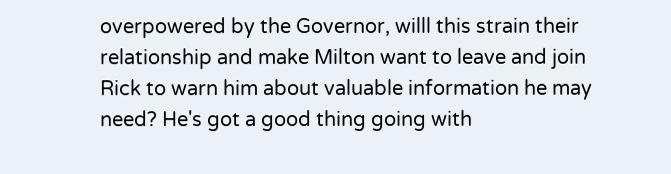overpowered by the Governor, willl this strain their relationship and make Milton want to leave and join Rick to warn him about valuable information he may need? He's got a good thing going with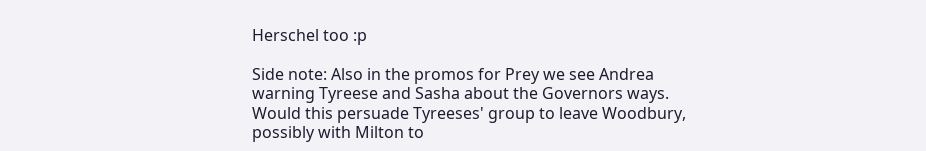Herschel too :p

Side note: Also in the promos for Prey we see Andrea warning Tyreese and Sasha about the Governors ways. Would this persuade Tyreeses' group to leave Woodbury, possibly with Milton to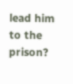lead him to the prison?